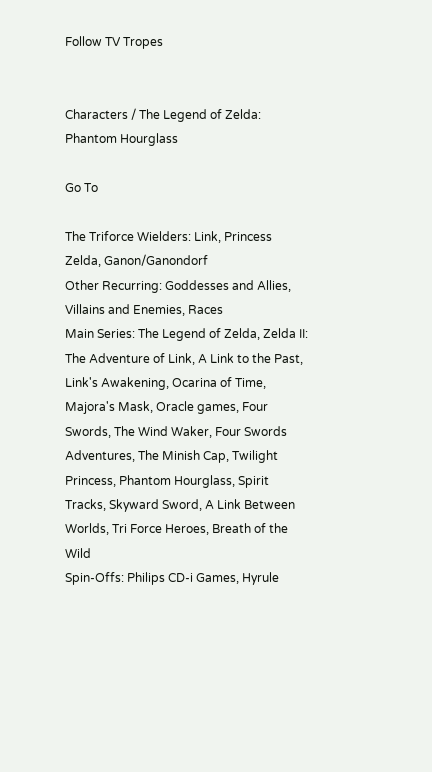Follow TV Tropes


Characters / The Legend of Zelda: Phantom Hourglass

Go To

The Triforce Wielders: Link, Princess Zelda, Ganon/Ganondorf
Other Recurring: Goddesses and Allies, Villains and Enemies, Races
Main Series: The Legend of Zelda, Zelda II: The Adventure of Link, A Link to the Past, Link's Awakening, Ocarina of Time, Majora's Mask, Oracle games, Four Swords, The Wind Waker, Four Swords Adventures, The Minish Cap, Twilight Princess, Phantom Hourglass, Spirit Tracks, Skyward Sword, A Link Between Worlds, Tri Force Heroes, Breath of the Wild
Spin-Offs: Philips CD-i Games, Hyrule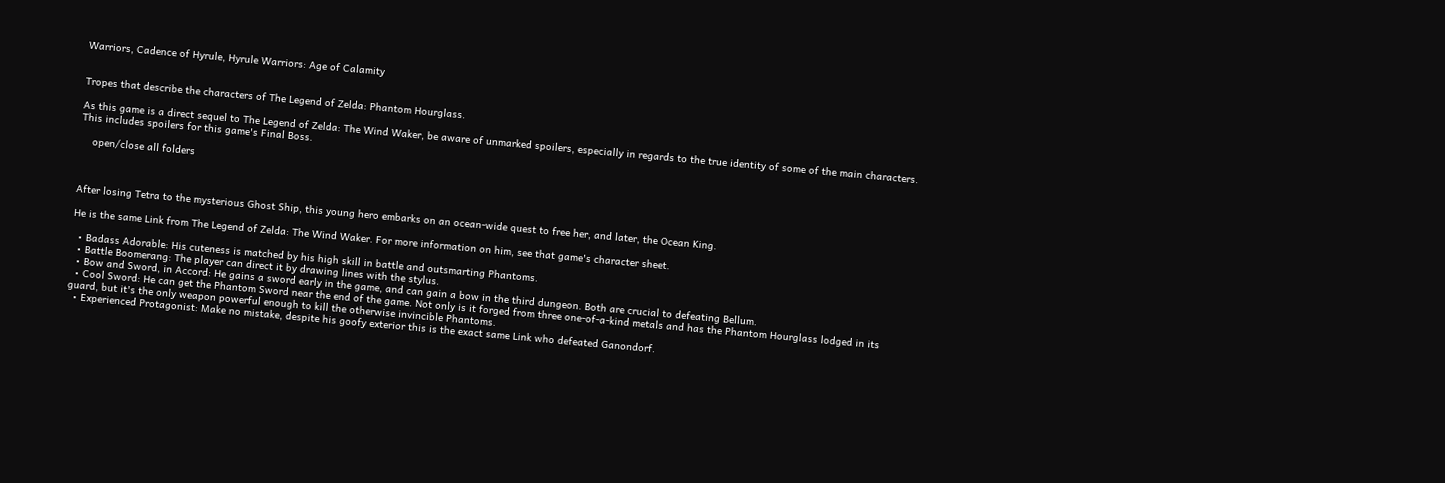Warriors, Cadence of Hyrule, Hyrule Warriors: Age of Calamity


Tropes that describe the characters of The Legend of Zelda: Phantom Hourglass.

As this game is a direct sequel to The Legend of Zelda: The Wind Waker, be aware of unmarked spoilers, especially in regards to the true identity of some of the main characters. This includes spoilers for this game's Final Boss.

    open/close all folders



After losing Tetra to the mysterious Ghost Ship, this young hero embarks on an ocean-wide quest to free her, and later, the Ocean King.

He is the same Link from The Legend of Zelda: The Wind Waker. For more information on him, see that game's character sheet.

  • Badass Adorable: His cuteness is matched by his high skill in battle and outsmarting Phantoms.
  • Battle Boomerang: The player can direct it by drawing lines with the stylus.
  • Bow and Sword, in Accord: He gains a sword early in the game, and can gain a bow in the third dungeon. Both are crucial to defeating Bellum.
  • Cool Sword: He can get the Phantom Sword near the end of the game. Not only is it forged from three one-of-a-kind metals and has the Phantom Hourglass lodged in its guard, but it's the only weapon powerful enough to kill the otherwise invincible Phantoms.
  • Experienced Protagonist: Make no mistake, despite his goofy exterior this is the exact same Link who defeated Ganondorf.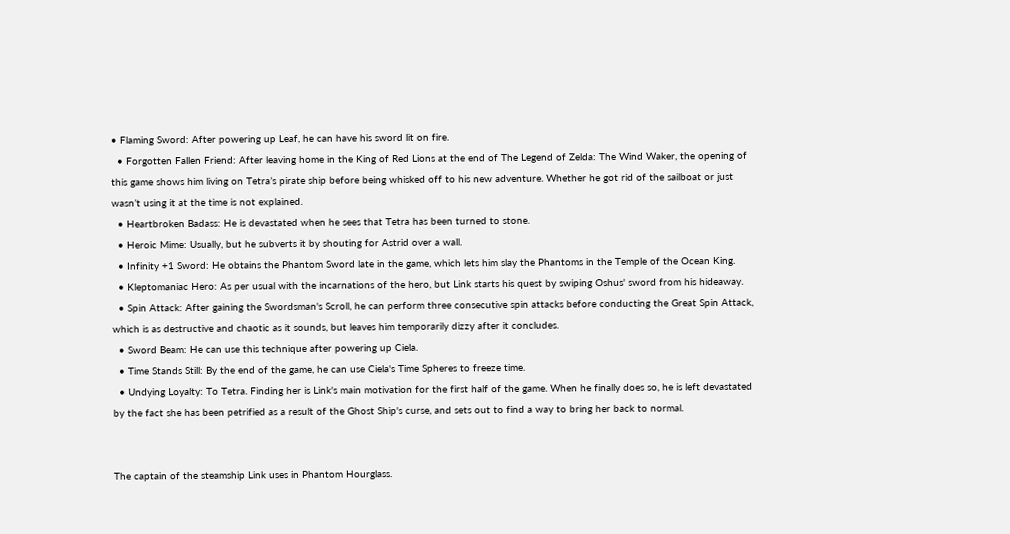• Flaming Sword: After powering up Leaf, he can have his sword lit on fire.
  • Forgotten Fallen Friend: After leaving home in the King of Red Lions at the end of The Legend of Zelda: The Wind Waker, the opening of this game shows him living on Tetra’s pirate ship before being whisked off to his new adventure. Whether he got rid of the sailboat or just wasn’t using it at the time is not explained.
  • Heartbroken Badass: He is devastated when he sees that Tetra has been turned to stone.
  • Heroic Mime: Usually, but he subverts it by shouting for Astrid over a wall.
  • Infinity +1 Sword: He obtains the Phantom Sword late in the game, which lets him slay the Phantoms in the Temple of the Ocean King.
  • Kleptomaniac Hero: As per usual with the incarnations of the hero, but Link starts his quest by swiping Oshus' sword from his hideaway.
  • Spin Attack: After gaining the Swordsman's Scroll, he can perform three consecutive spin attacks before conducting the Great Spin Attack, which is as destructive and chaotic as it sounds, but leaves him temporarily dizzy after it concludes.
  • Sword Beam: He can use this technique after powering up Ciela.
  • Time Stands Still: By the end of the game, he can use Ciela's Time Spheres to freeze time.
  • Undying Loyalty: To Tetra. Finding her is Link's main motivation for the first half of the game. When he finally does so, he is left devastated by the fact she has been petrified as a result of the Ghost Ship's curse, and sets out to find a way to bring her back to normal.


The captain of the steamship Link uses in Phantom Hourglass.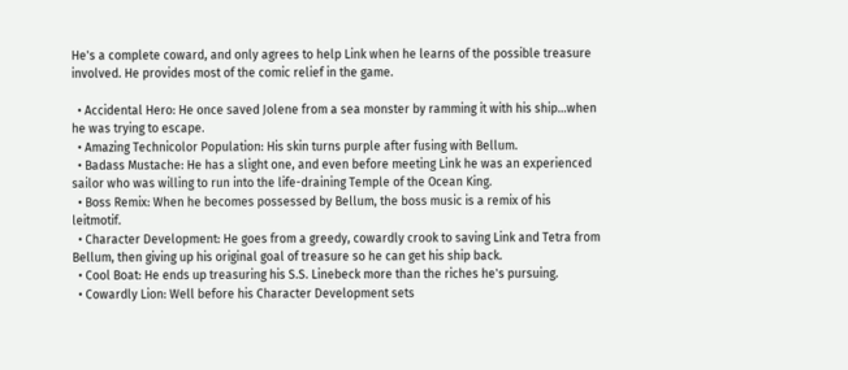He's a complete coward, and only agrees to help Link when he learns of the possible treasure involved. He provides most of the comic relief in the game.

  • Accidental Hero: He once saved Jolene from a sea monster by ramming it with his ship...when he was trying to escape.
  • Amazing Technicolor Population: His skin turns purple after fusing with Bellum.
  • Badass Mustache: He has a slight one, and even before meeting Link he was an experienced sailor who was willing to run into the life-draining Temple of the Ocean King.
  • Boss Remix: When he becomes possessed by Bellum, the boss music is a remix of his leitmotif.
  • Character Development: He goes from a greedy, cowardly crook to saving Link and Tetra from Bellum, then giving up his original goal of treasure so he can get his ship back.
  • Cool Boat: He ends up treasuring his S.S. Linebeck more than the riches he's pursuing.
  • Cowardly Lion: Well before his Character Development sets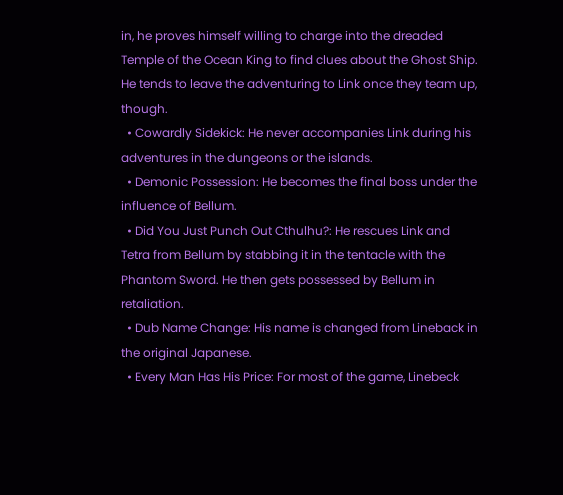in, he proves himself willing to charge into the dreaded Temple of the Ocean King to find clues about the Ghost Ship. He tends to leave the adventuring to Link once they team up, though.
  • Cowardly Sidekick: He never accompanies Link during his adventures in the dungeons or the islands.
  • Demonic Possession: He becomes the final boss under the influence of Bellum.
  • Did You Just Punch Out Cthulhu?: He rescues Link and Tetra from Bellum by stabbing it in the tentacle with the Phantom Sword. He then gets possessed by Bellum in retaliation.
  • Dub Name Change: His name is changed from Lineback in the original Japanese.
  • Every Man Has His Price: For most of the game, Linebeck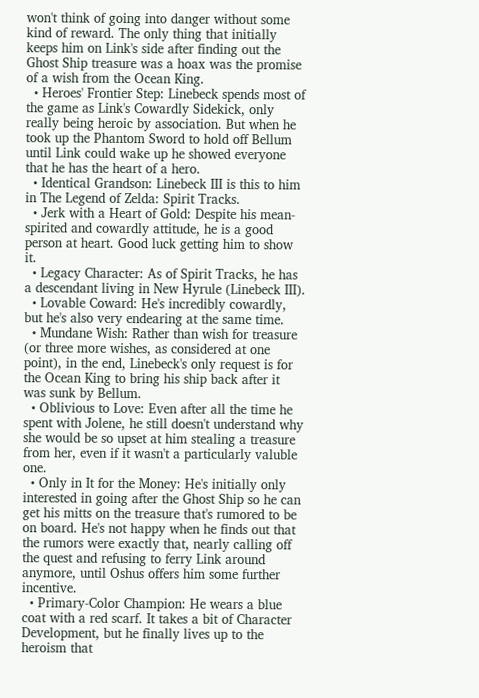won't think of going into danger without some kind of reward. The only thing that initially keeps him on Link's side after finding out the Ghost Ship treasure was a hoax was the promise of a wish from the Ocean King.
  • Heroes' Frontier Step: Linebeck spends most of the game as Link's Cowardly Sidekick, only really being heroic by association. But when he took up the Phantom Sword to hold off Bellum until Link could wake up he showed everyone that he has the heart of a hero.
  • Identical Grandson: Linebeck III is this to him in The Legend of Zelda: Spirit Tracks.
  • Jerk with a Heart of Gold: Despite his mean-spirited and cowardly attitude, he is a good person at heart. Good luck getting him to show it.
  • Legacy Character: As of Spirit Tracks, he has a descendant living in New Hyrule (Linebeck III).
  • Lovable Coward: He's incredibly cowardly, but he's also very endearing at the same time.
  • Mundane Wish: Rather than wish for treasure (or three more wishes, as considered at one point), in the end, Linebeck's only request is for the Ocean King to bring his ship back after it was sunk by Bellum.
  • Oblivious to Love: Even after all the time he spent with Jolene, he still doesn't understand why she would be so upset at him stealing a treasure from her, even if it wasn't a particularly valuble one.
  • Only in It for the Money: He's initially only interested in going after the Ghost Ship so he can get his mitts on the treasure that's rumored to be on board. He's not happy when he finds out that the rumors were exactly that, nearly calling off the quest and refusing to ferry Link around anymore, until Oshus offers him some further incentive.
  • Primary-Color Champion: He wears a blue coat with a red scarf. It takes a bit of Character Development, but he finally lives up to the heroism that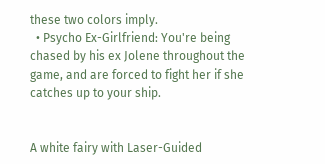these two colors imply.
  • Psycho Ex-Girlfriend: You're being chased by his ex Jolene throughout the game, and are forced to fight her if she catches up to your ship.


A white fairy with Laser-Guided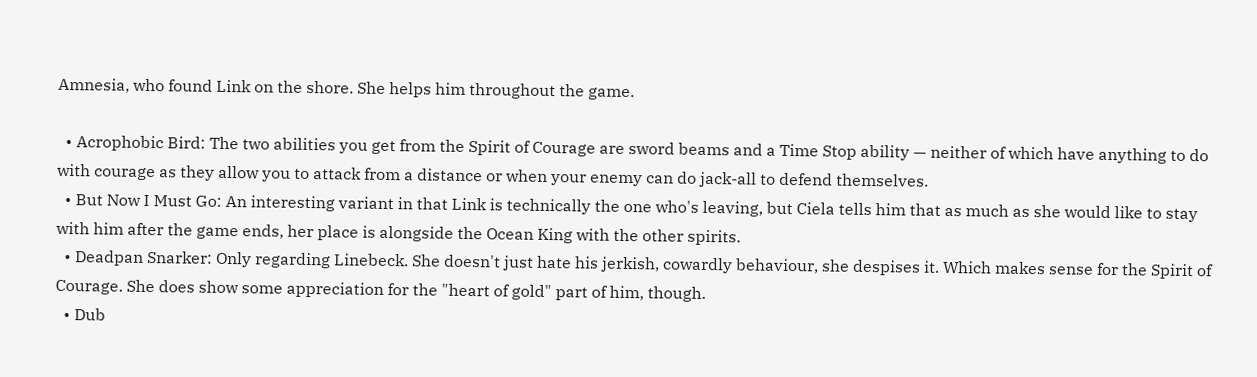Amnesia, who found Link on the shore. She helps him throughout the game.

  • Acrophobic Bird: The two abilities you get from the Spirit of Courage are sword beams and a Time Stop ability — neither of which have anything to do with courage as they allow you to attack from a distance or when your enemy can do jack-all to defend themselves.
  • But Now I Must Go: An interesting variant in that Link is technically the one who's leaving, but Ciela tells him that as much as she would like to stay with him after the game ends, her place is alongside the Ocean King with the other spirits.
  • Deadpan Snarker: Only regarding Linebeck. She doesn't just hate his jerkish, cowardly behaviour, she despises it. Which makes sense for the Spirit of Courage. She does show some appreciation for the "heart of gold" part of him, though.
  • Dub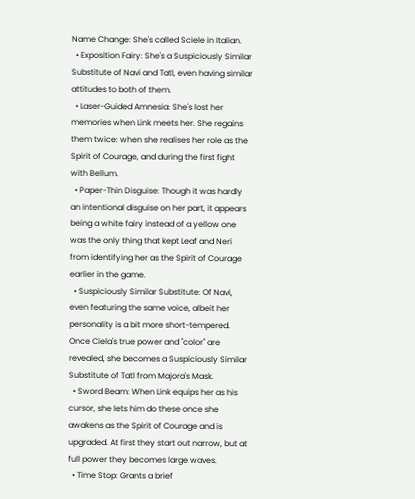Name Change: She's called Sciele in Italian.
  • Exposition Fairy: She's a Suspiciously Similar Substitute of Navi and Tatl, even having similar attitudes to both of them.
  • Laser-Guided Amnesia: She's lost her memories when Link meets her. She regains them twice: when she realises her role as the Spirit of Courage, and during the first fight with Bellum.
  • Paper-Thin Disguise: Though it was hardly an intentional disguise on her part, it appears being a white fairy instead of a yellow one was the only thing that kept Leaf and Neri from identifying her as the Spirit of Courage earlier in the game.
  • Suspiciously Similar Substitute: Of Navi, even featuring the same voice, albeit her personality is a bit more short-tempered. Once Ciela's true power and "color" are revealed, she becomes a Suspiciously Similar Substitute of Tatl from Majora's Mask.
  • Sword Beam: When Link equips her as his cursor, she lets him do these once she awakens as the Spirit of Courage and is upgraded. At first they start out narrow, but at full power they becomes large waves.
  • Time Stop: Grants a brief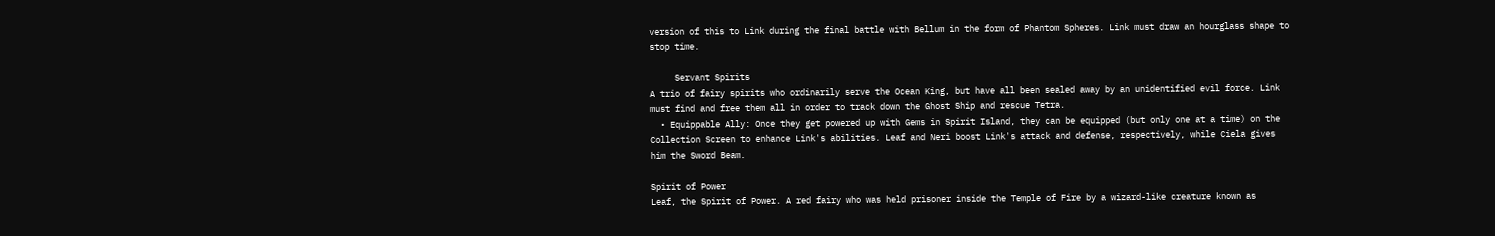version of this to Link during the final battle with Bellum in the form of Phantom Spheres. Link must draw an hourglass shape to stop time.

     Servant Spirits
A trio of fairy spirits who ordinarily serve the Ocean King, but have all been sealed away by an unidentified evil force. Link must find and free them all in order to track down the Ghost Ship and rescue Tetra.
  • Equippable Ally: Once they get powered up with Gems in Spirit Island, they can be equipped (but only one at a time) on the Collection Screen to enhance Link's abilities. Leaf and Neri boost Link's attack and defense, respectively, while Ciela gives him the Sword Beam.

Spirit of Power
Leaf, the Spirit of Power. A red fairy who was held prisoner inside the Temple of Fire by a wizard-like creature known as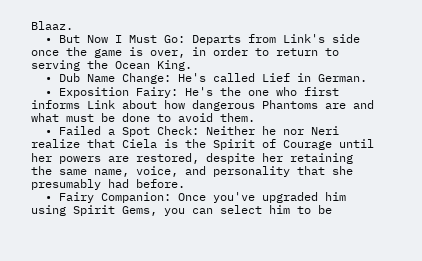Blaaz.
  • But Now I Must Go: Departs from Link's side once the game is over, in order to return to serving the Ocean King.
  • Dub Name Change: He's called Lief in German.
  • Exposition Fairy: He's the one who first informs Link about how dangerous Phantoms are and what must be done to avoid them.
  • Failed a Spot Check: Neither he nor Neri realize that Ciela is the Spirit of Courage until her powers are restored, despite her retaining the same name, voice, and personality that she presumably had before.
  • Fairy Companion: Once you've upgraded him using Spirit Gems, you can select him to be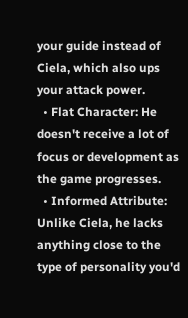your guide instead of Ciela, which also ups your attack power.
  • Flat Character: He doesn't receive a lot of focus or development as the game progresses.
  • Informed Attribute: Unlike Ciela, he lacks anything close to the type of personality you'd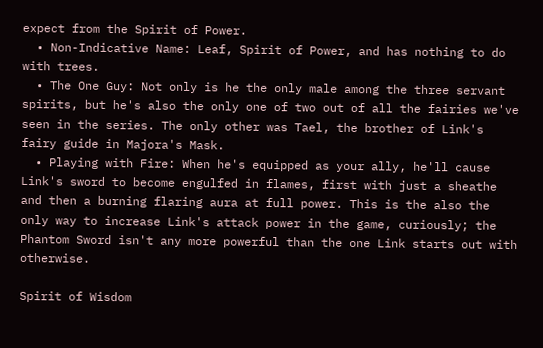expect from the Spirit of Power.
  • Non-Indicative Name: Leaf, Spirit of Power, and has nothing to do with trees.
  • The One Guy: Not only is he the only male among the three servant spirits, but he's also the only one of two out of all the fairies we've seen in the series. The only other was Tael, the brother of Link's fairy guide in Majora's Mask.
  • Playing with Fire: When he's equipped as your ally, he'll cause Link's sword to become engulfed in flames, first with just a sheathe and then a burning flaring aura at full power. This is the also the only way to increase Link's attack power in the game, curiously; the Phantom Sword isn't any more powerful than the one Link starts out with otherwise.

Spirit of Wisdom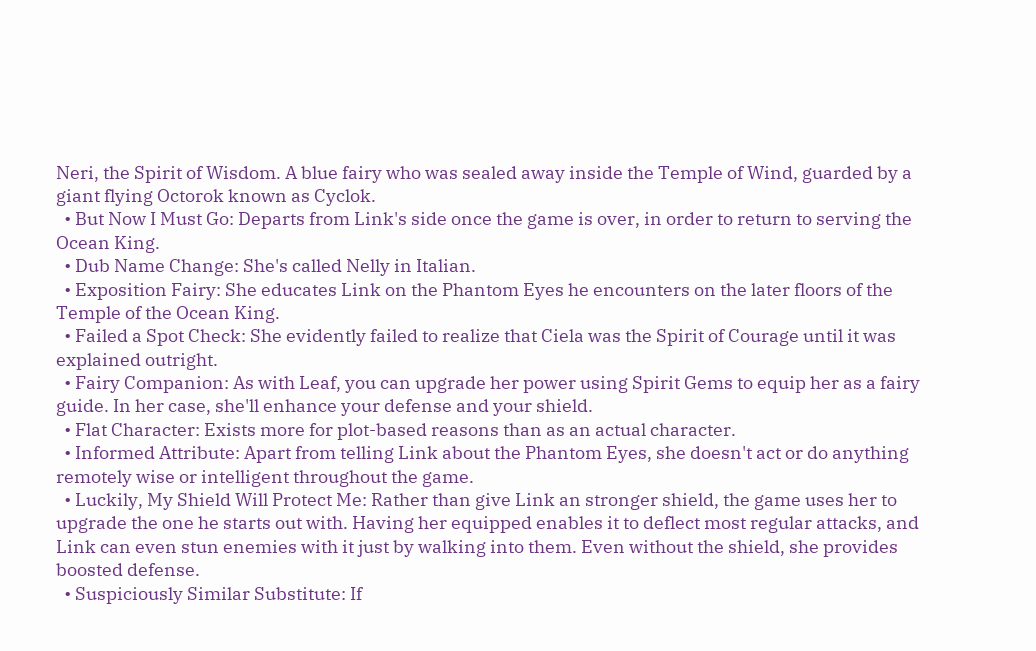Neri, the Spirit of Wisdom. A blue fairy who was sealed away inside the Temple of Wind, guarded by a giant flying Octorok known as Cyclok.
  • But Now I Must Go: Departs from Link's side once the game is over, in order to return to serving the Ocean King.
  • Dub Name Change: She's called Nelly in Italian.
  • Exposition Fairy: She educates Link on the Phantom Eyes he encounters on the later floors of the Temple of the Ocean King.
  • Failed a Spot Check: She evidently failed to realize that Ciela was the Spirit of Courage until it was explained outright.
  • Fairy Companion: As with Leaf, you can upgrade her power using Spirit Gems to equip her as a fairy guide. In her case, she'll enhance your defense and your shield.
  • Flat Character: Exists more for plot-based reasons than as an actual character.
  • Informed Attribute: Apart from telling Link about the Phantom Eyes, she doesn't act or do anything remotely wise or intelligent throughout the game.
  • Luckily, My Shield Will Protect Me: Rather than give Link an stronger shield, the game uses her to upgrade the one he starts out with. Having her equipped enables it to deflect most regular attacks, and Link can even stun enemies with it just by walking into them. Even without the shield, she provides boosted defense.
  • Suspiciously Similar Substitute: If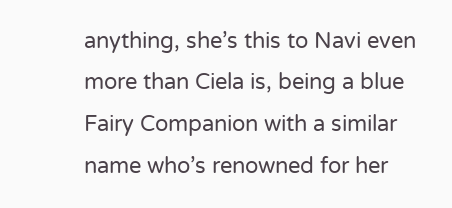anything, she’s this to Navi even more than Ciela is, being a blue Fairy Companion with a similar name who’s renowned for her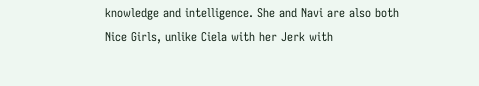knowledge and intelligence. She and Navi are also both Nice Girls, unlike Ciela with her Jerk with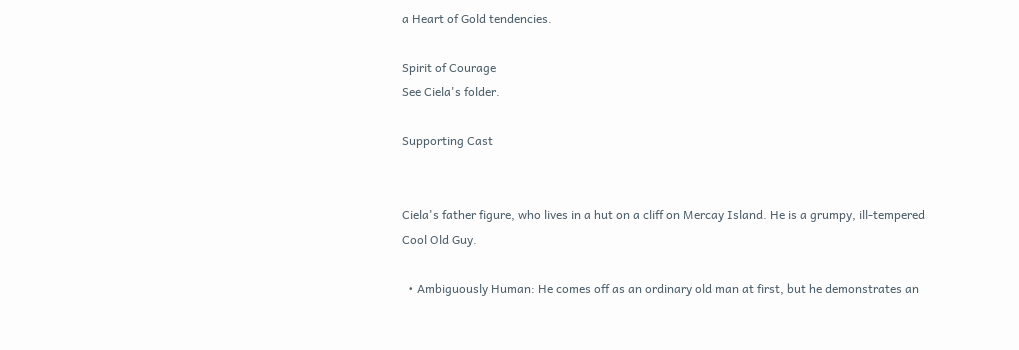a Heart of Gold tendencies.

Spirit of Courage
See Ciela's folder.

Supporting Cast


Ciela's father figure, who lives in a hut on a cliff on Mercay Island. He is a grumpy, ill-tempered Cool Old Guy.

  • Ambiguously Human: He comes off as an ordinary old man at first, but he demonstrates an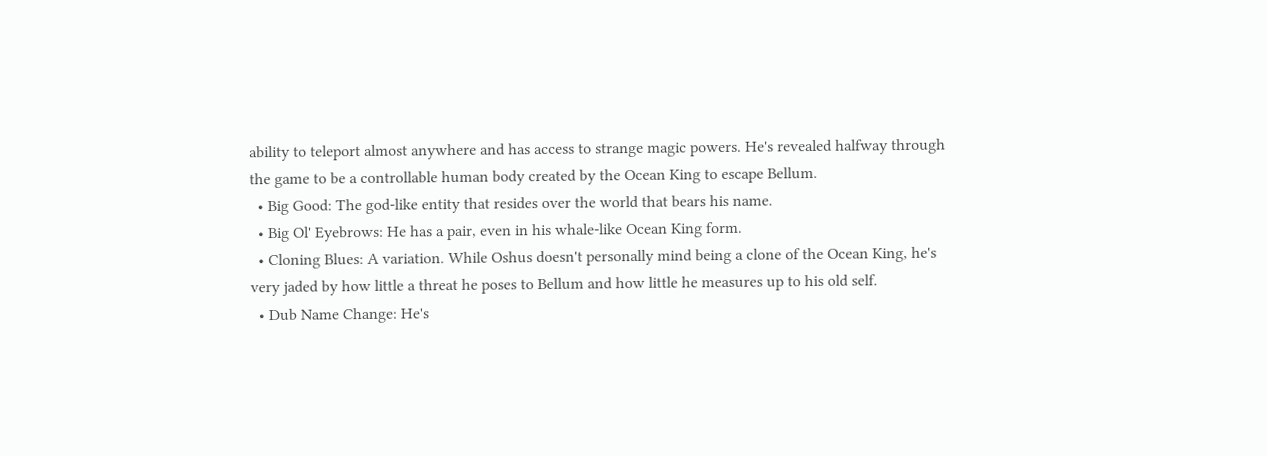ability to teleport almost anywhere and has access to strange magic powers. He's revealed halfway through the game to be a controllable human body created by the Ocean King to escape Bellum.
  • Big Good: The god-like entity that resides over the world that bears his name.
  • Big Ol' Eyebrows: He has a pair, even in his whale-like Ocean King form.
  • Cloning Blues: A variation. While Oshus doesn't personally mind being a clone of the Ocean King, he's very jaded by how little a threat he poses to Bellum and how little he measures up to his old self.
  • Dub Name Change: He's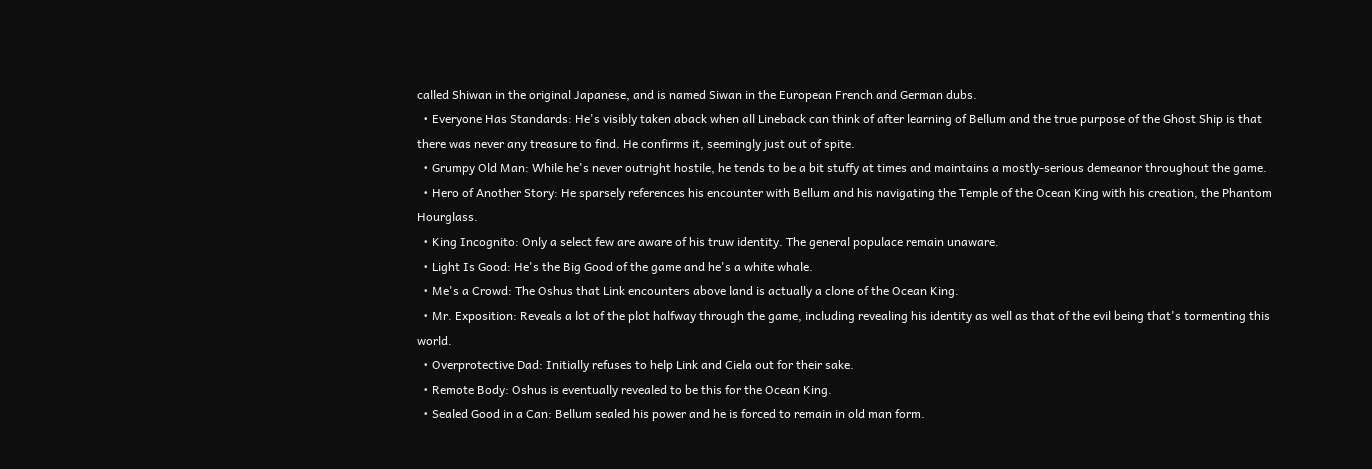called Shiwan in the original Japanese, and is named Siwan in the European French and German dubs.
  • Everyone Has Standards: He's visibly taken aback when all Lineback can think of after learning of Bellum and the true purpose of the Ghost Ship is that there was never any treasure to find. He confirms it, seemingly just out of spite.
  • Grumpy Old Man: While he's never outright hostile, he tends to be a bit stuffy at times and maintains a mostly-serious demeanor throughout the game.
  • Hero of Another Story: He sparsely references his encounter with Bellum and his navigating the Temple of the Ocean King with his creation, the Phantom Hourglass.
  • King Incognito: Only a select few are aware of his truw identity. The general populace remain unaware.
  • Light Is Good: He's the Big Good of the game and he's a white whale.
  • Me's a Crowd: The Oshus that Link encounters above land is actually a clone of the Ocean King.
  • Mr. Exposition: Reveals a lot of the plot halfway through the game, including revealing his identity as well as that of the evil being that's tormenting this world.
  • Overprotective Dad: Initially refuses to help Link and Ciela out for their sake.
  • Remote Body: Oshus is eventually revealed to be this for the Ocean King.
  • Sealed Good in a Can: Bellum sealed his power and he is forced to remain in old man form.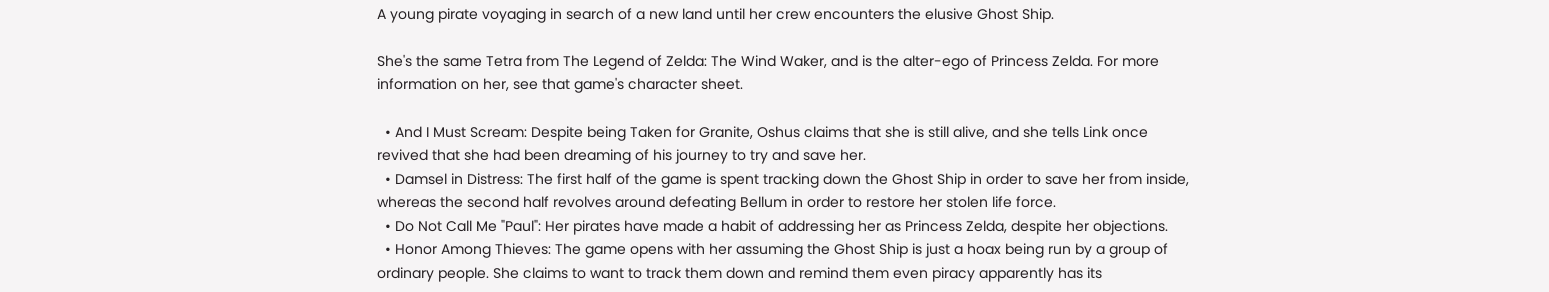A young pirate voyaging in search of a new land until her crew encounters the elusive Ghost Ship.

She's the same Tetra from The Legend of Zelda: The Wind Waker, and is the alter-ego of Princess Zelda. For more information on her, see that game's character sheet.

  • And I Must Scream: Despite being Taken for Granite, Oshus claims that she is still alive, and she tells Link once revived that she had been dreaming of his journey to try and save her.
  • Damsel in Distress: The first half of the game is spent tracking down the Ghost Ship in order to save her from inside, whereas the second half revolves around defeating Bellum in order to restore her stolen life force.
  • Do Not Call Me "Paul": Her pirates have made a habit of addressing her as Princess Zelda, despite her objections.
  • Honor Among Thieves: The game opens with her assuming the Ghost Ship is just a hoax being run by a group of ordinary people. She claims to want to track them down and remind them even piracy apparently has its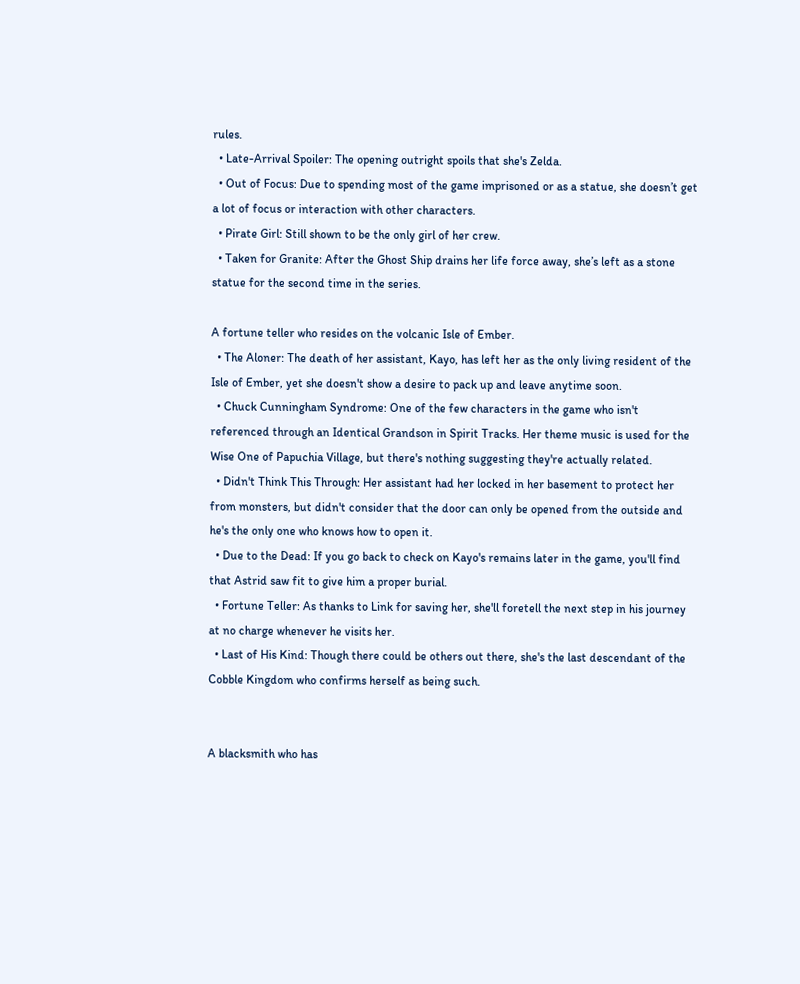rules.
  • Late-Arrival Spoiler: The opening outright spoils that she's Zelda.
  • Out of Focus: Due to spending most of the game imprisoned or as a statue, she doesn’t get a lot of focus or interaction with other characters.
  • Pirate Girl: Still shown to be the only girl of her crew.
  • Taken for Granite: After the Ghost Ship drains her life force away, she’s left as a stone statue for the second time in the series.

A fortune teller who resides on the volcanic Isle of Ember.
  • The Aloner: The death of her assistant, Kayo, has left her as the only living resident of the Isle of Ember, yet she doesn't show a desire to pack up and leave anytime soon.
  • Chuck Cunningham Syndrome: One of the few characters in the game who isn't referenced through an Identical Grandson in Spirit Tracks. Her theme music is used for the Wise One of Papuchia Village, but there's nothing suggesting they're actually related.
  • Didn't Think This Through: Her assistant had her locked in her basement to protect her from monsters, but didn't consider that the door can only be opened from the outside and he's the only one who knows how to open it.
  • Due to the Dead: If you go back to check on Kayo's remains later in the game, you'll find that Astrid saw fit to give him a proper burial.
  • Fortune Teller: As thanks to Link for saving her, she'll foretell the next step in his journey at no charge whenever he visits her.
  • Last of His Kind: Though there could be others out there, she's the last descendant of the Cobble Kingdom who confirms herself as being such.


A blacksmith who has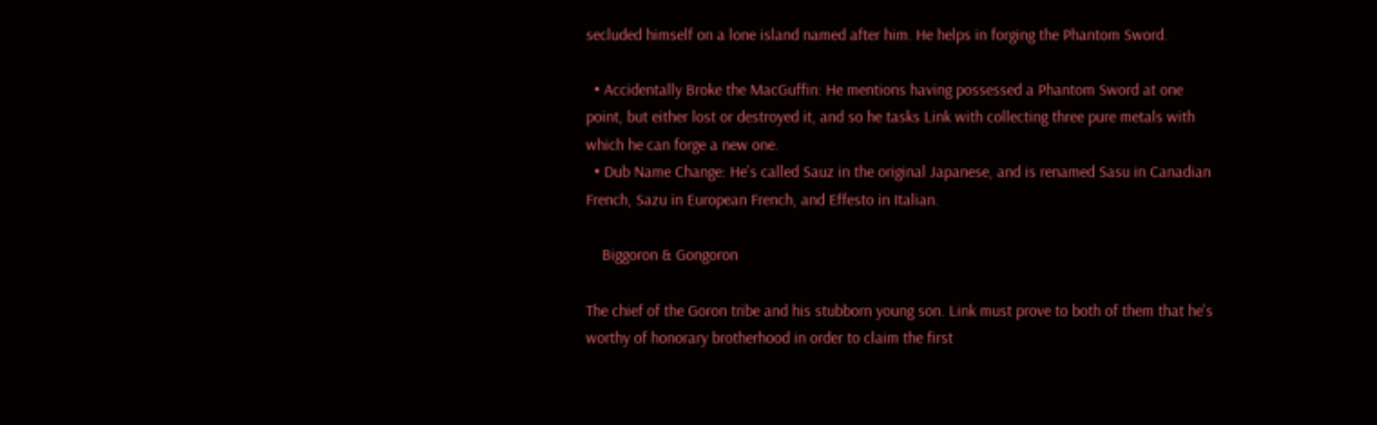secluded himself on a lone island named after him. He helps in forging the Phantom Sword.

  • Accidentally Broke the MacGuffin: He mentions having possessed a Phantom Sword at one point, but either lost or destroyed it, and so he tasks Link with collecting three pure metals with which he can forge a new one.
  • Dub Name Change: He's called Sauz in the original Japanese, and is renamed Sasu in Canadian French, Sazu in European French, and Effesto in Italian.

    Biggoron & Gongoron

The chief of the Goron tribe and his stubborn young son. Link must prove to both of them that he's worthy of honorary brotherhood in order to claim the first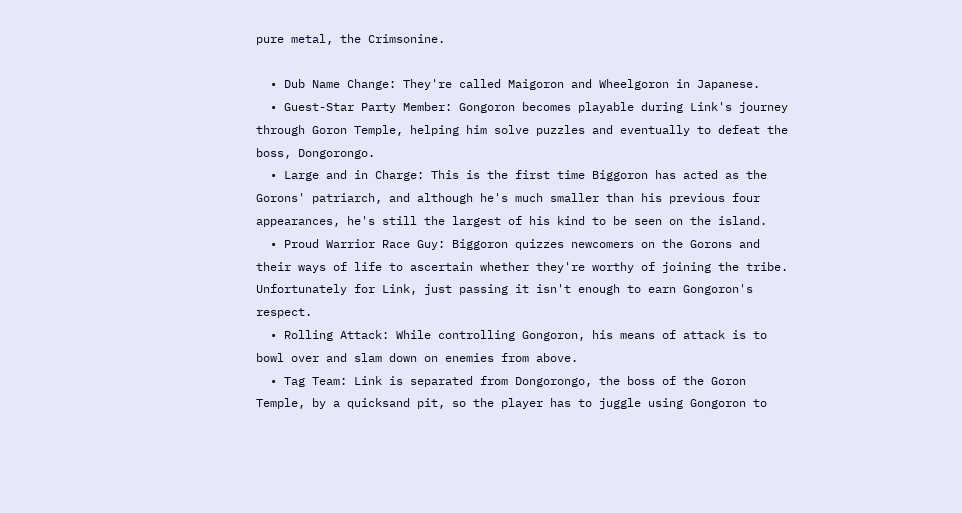pure metal, the Crimsonine.

  • Dub Name Change: They're called Maigoron and Wheelgoron in Japanese.
  • Guest-Star Party Member: Gongoron becomes playable during Link's journey through Goron Temple, helping him solve puzzles and eventually to defeat the boss, Dongorongo.
  • Large and in Charge: This is the first time Biggoron has acted as the Gorons' patriarch, and although he's much smaller than his previous four appearances, he's still the largest of his kind to be seen on the island.
  • Proud Warrior Race Guy: Biggoron quizzes newcomers on the Gorons and their ways of life to ascertain whether they're worthy of joining the tribe. Unfortunately for Link, just passing it isn't enough to earn Gongoron's respect.
  • Rolling Attack: While controlling Gongoron, his means of attack is to bowl over and slam down on enemies from above.
  • Tag Team: Link is separated from Dongorongo, the boss of the Goron Temple, by a quicksand pit, so the player has to juggle using Gongoron to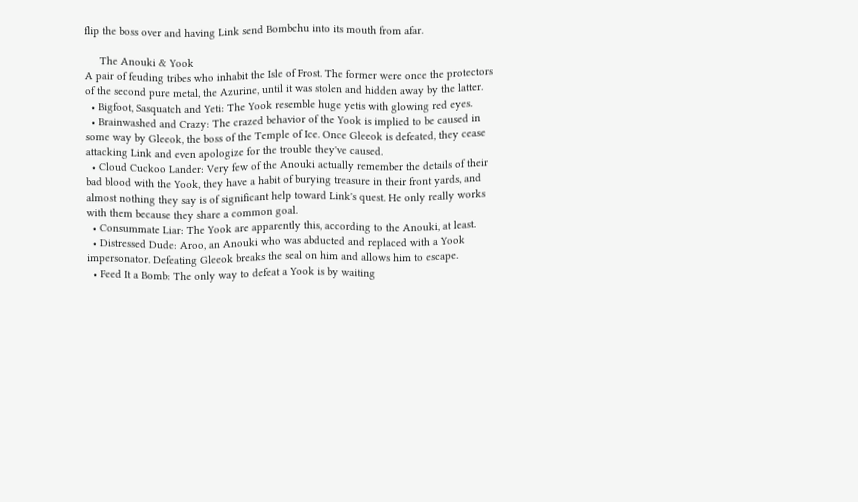flip the boss over and having Link send Bombchu into its mouth from afar.

     The Anouki & Yook
A pair of feuding tribes who inhabit the Isle of Frost. The former were once the protectors of the second pure metal, the Azurine, until it was stolen and hidden away by the latter.
  • Bigfoot, Sasquatch and Yeti: The Yook resemble huge yetis with glowing red eyes.
  • Brainwashed and Crazy: The crazed behavior of the Yook is implied to be caused in some way by Gleeok, the boss of the Temple of Ice. Once Gleeok is defeated, they cease attacking Link and even apologize for the trouble they've caused.
  • Cloud Cuckoo Lander: Very few of the Anouki actually remember the details of their bad blood with the Yook, they have a habit of burying treasure in their front yards, and almost nothing they say is of significant help toward Link's quest. He only really works with them because they share a common goal.
  • Consummate Liar: The Yook are apparently this, according to the Anouki, at least.
  • Distressed Dude: Aroo, an Anouki who was abducted and replaced with a Yook impersonator. Defeating Gleeok breaks the seal on him and allows him to escape.
  • Feed It a Bomb: The only way to defeat a Yook is by waiting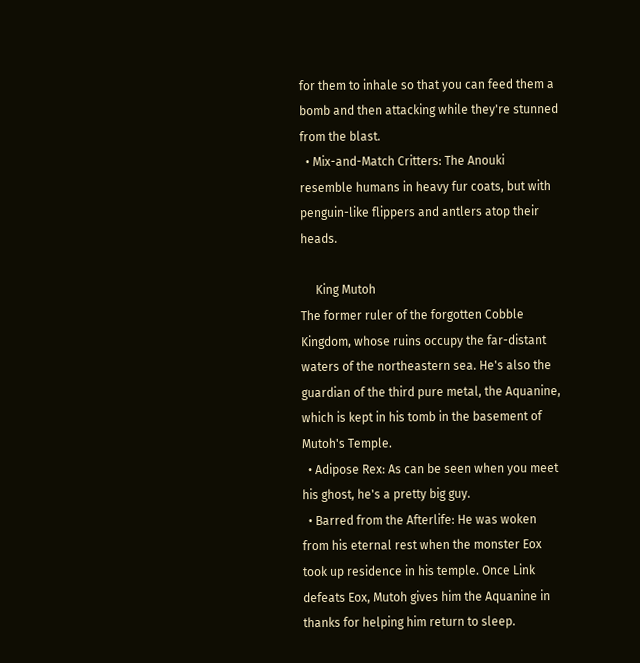for them to inhale so that you can feed them a bomb and then attacking while they're stunned from the blast.
  • Mix-and-Match Critters: The Anouki resemble humans in heavy fur coats, but with penguin-like flippers and antlers atop their heads.

     King Mutoh
The former ruler of the forgotten Cobble Kingdom, whose ruins occupy the far-distant waters of the northeastern sea. He's also the guardian of the third pure metal, the Aquanine, which is kept in his tomb in the basement of Mutoh's Temple.
  • Adipose Rex: As can be seen when you meet his ghost, he's a pretty big guy.
  • Barred from the Afterlife: He was woken from his eternal rest when the monster Eox took up residence in his temple. Once Link defeats Eox, Mutoh gives him the Aquanine in thanks for helping him return to sleep.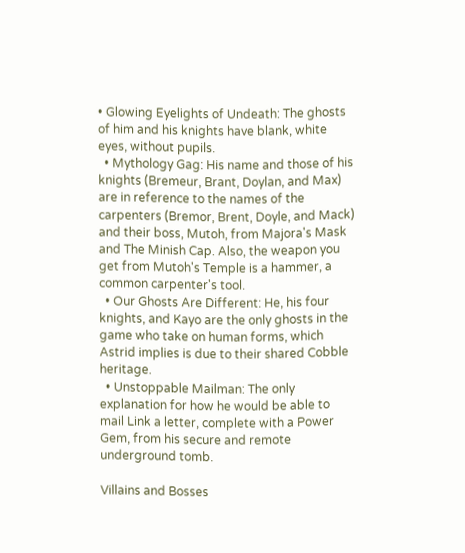• Glowing Eyelights of Undeath: The ghosts of him and his knights have blank, white eyes, without pupils.
  • Mythology Gag: His name and those of his knights (Bremeur, Brant, Doylan, and Max) are in reference to the names of the carpenters (Bremor, Brent, Doyle, and Mack) and their boss, Mutoh, from Majora's Mask and The Minish Cap. Also, the weapon you get from Mutoh's Temple is a hammer, a common carpenter's tool.
  • Our Ghosts Are Different: He, his four knights, and Kayo are the only ghosts in the game who take on human forms, which Astrid implies is due to their shared Cobble heritage.
  • Unstoppable Mailman: The only explanation for how he would be able to mail Link a letter, complete with a Power Gem, from his secure and remote underground tomb.

Villains and Bosses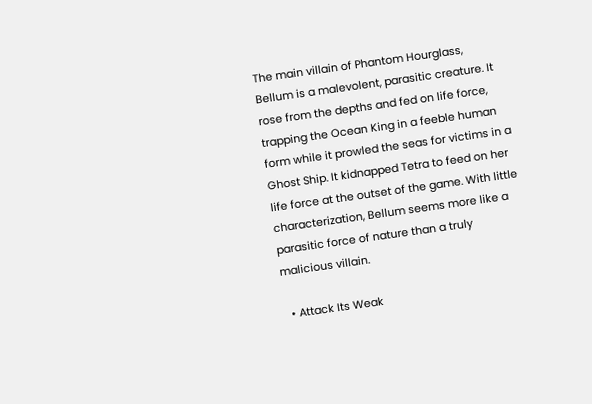The main villain of Phantom Hourglass, Bellum is a malevolent, parasitic creature. It rose from the depths and fed on life force, trapping the Ocean King in a feeble human form while it prowled the seas for victims in a Ghost Ship. It kidnapped Tetra to feed on her life force at the outset of the game. With little characterization, Bellum seems more like a parasitic force of nature than a truly malicious villain.

  • Attack Its Weak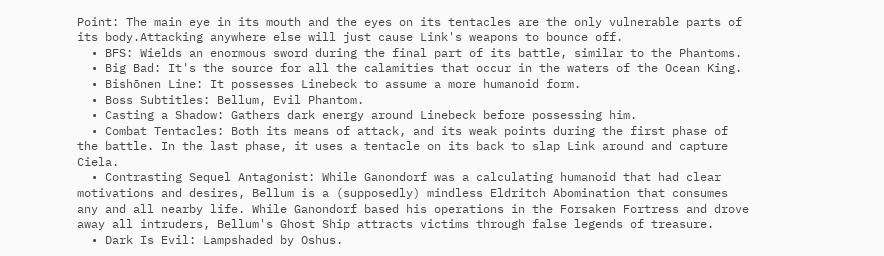Point: The main eye in its mouth and the eyes on its tentacles are the only vulnerable parts of its body.Attacking anywhere else will just cause Link's weapons to bounce off.
  • BFS: Wields an enormous sword during the final part of its battle, similar to the Phantoms.
  • Big Bad: It's the source for all the calamities that occur in the waters of the Ocean King.
  • Bishōnen Line: It possesses Linebeck to assume a more humanoid form.
  • Boss Subtitles: Bellum, Evil Phantom.
  • Casting a Shadow: Gathers dark energy around Linebeck before possessing him.
  • Combat Tentacles: Both its means of attack, and its weak points during the first phase of the battle. In the last phase, it uses a tentacle on its back to slap Link around and capture Ciela.
  • Contrasting Sequel Antagonist: While Ganondorf was a calculating humanoid that had clear motivations and desires, Bellum is a (supposedly) mindless Eldritch Abomination that consumes any and all nearby life. While Ganondorf based his operations in the Forsaken Fortress and drove away all intruders, Bellum's Ghost Ship attracts victims through false legends of treasure.
  • Dark Is Evil: Lampshaded by Oshus.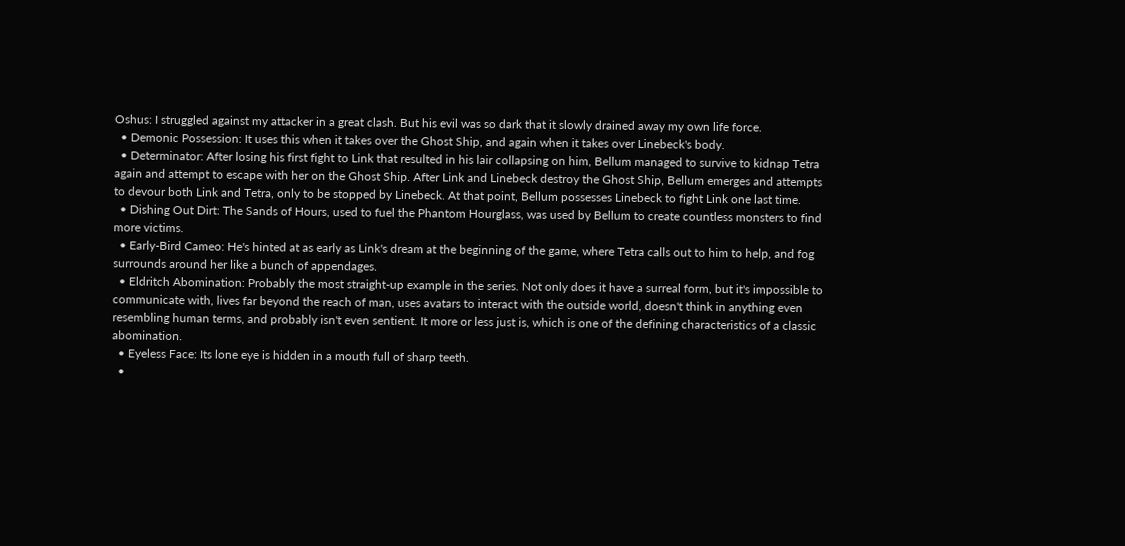Oshus: I struggled against my attacker in a great clash. But his evil was so dark that it slowly drained away my own life force.
  • Demonic Possession: It uses this when it takes over the Ghost Ship, and again when it takes over Linebeck's body.
  • Determinator: After losing his first fight to Link that resulted in his lair collapsing on him, Bellum managed to survive to kidnap Tetra again and attempt to escape with her on the Ghost Ship. After Link and Linebeck destroy the Ghost Ship, Bellum emerges and attempts to devour both Link and Tetra, only to be stopped by Linebeck. At that point, Bellum possesses Linebeck to fight Link one last time.
  • Dishing Out Dirt: The Sands of Hours, used to fuel the Phantom Hourglass, was used by Bellum to create countless monsters to find more victims.
  • Early-Bird Cameo: He's hinted at as early as Link's dream at the beginning of the game, where Tetra calls out to him to help, and fog surrounds around her like a bunch of appendages.
  • Eldritch Abomination: Probably the most straight-up example in the series. Not only does it have a surreal form, but it's impossible to communicate with, lives far beyond the reach of man, uses avatars to interact with the outside world, doesn't think in anything even resembling human terms, and probably isn't even sentient. It more or less just is, which is one of the defining characteristics of a classic abomination.
  • Eyeless Face: Its lone eye is hidden in a mouth full of sharp teeth.
  •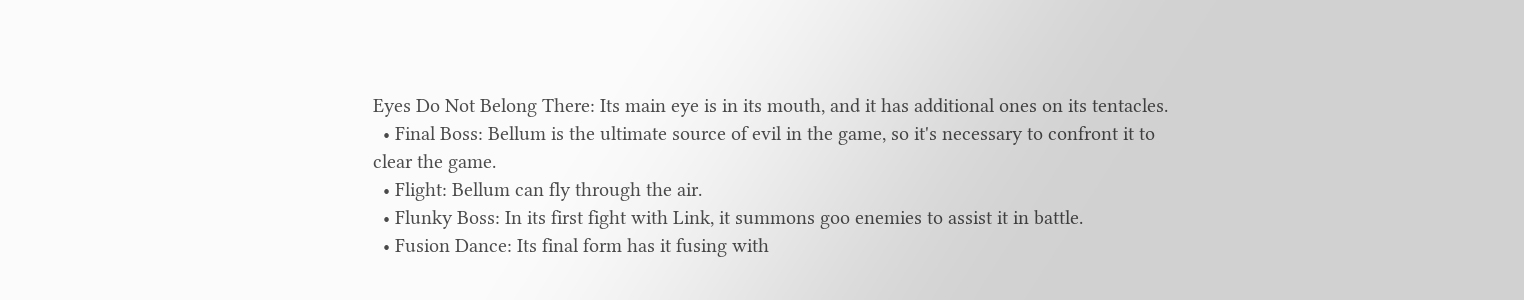Eyes Do Not Belong There: Its main eye is in its mouth, and it has additional ones on its tentacles.
  • Final Boss: Bellum is the ultimate source of evil in the game, so it's necessary to confront it to clear the game.
  • Flight: Bellum can fly through the air.
  • Flunky Boss: In its first fight with Link, it summons goo enemies to assist it in battle.
  • Fusion Dance: Its final form has it fusing with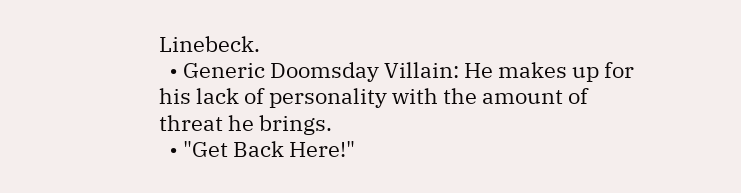Linebeck.
  • Generic Doomsday Villain: He makes up for his lack of personality with the amount of threat he brings.
  • "Get Back Here!"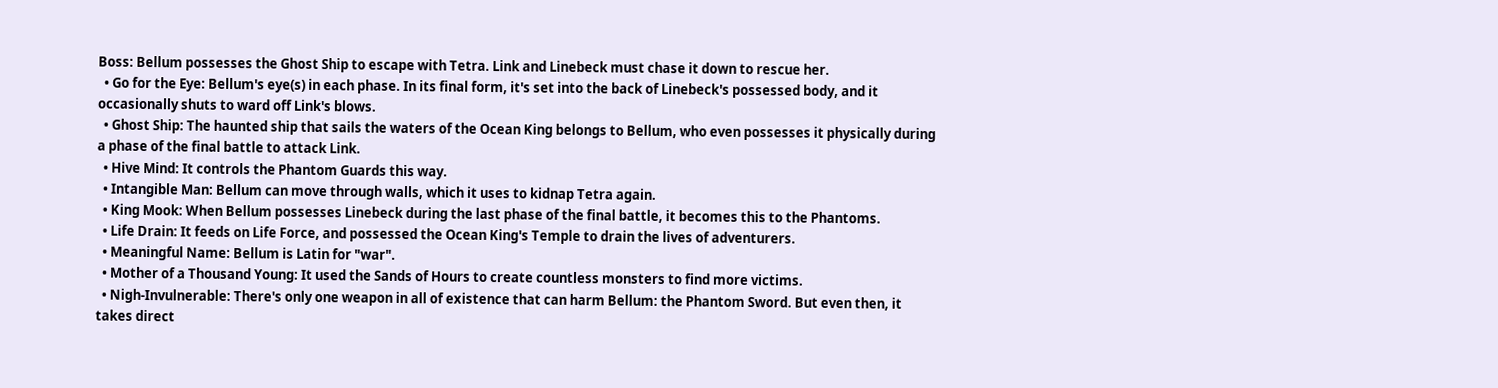Boss: Bellum possesses the Ghost Ship to escape with Tetra. Link and Linebeck must chase it down to rescue her.
  • Go for the Eye: Bellum's eye(s) in each phase. In its final form, it's set into the back of Linebeck's possessed body, and it occasionally shuts to ward off Link's blows.
  • Ghost Ship: The haunted ship that sails the waters of the Ocean King belongs to Bellum, who even possesses it physically during a phase of the final battle to attack Link.
  • Hive Mind: It controls the Phantom Guards this way.
  • Intangible Man: Bellum can move through walls, which it uses to kidnap Tetra again.
  • King Mook: When Bellum possesses Linebeck during the last phase of the final battle, it becomes this to the Phantoms.
  • Life Drain: It feeds on Life Force, and possessed the Ocean King's Temple to drain the lives of adventurers.
  • Meaningful Name: Bellum is Latin for "war".
  • Mother of a Thousand Young: It used the Sands of Hours to create countless monsters to find more victims.
  • Nigh-Invulnerable: There's only one weapon in all of existence that can harm Bellum: the Phantom Sword. But even then, it takes direct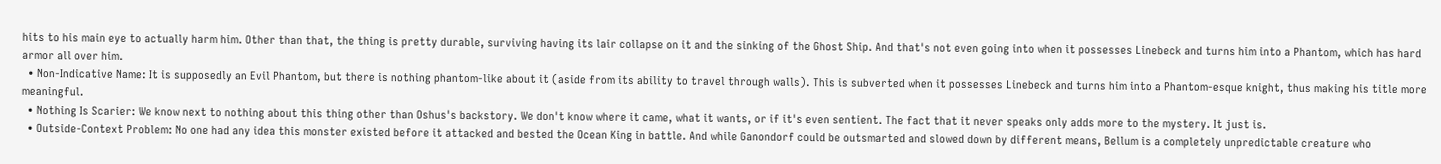hits to his main eye to actually harm him. Other than that, the thing is pretty durable, surviving having its lair collapse on it and the sinking of the Ghost Ship. And that's not even going into when it possesses Linebeck and turns him into a Phantom, which has hard armor all over him.
  • Non-Indicative Name: It is supposedly an Evil Phantom, but there is nothing phantom-like about it (aside from its ability to travel through walls). This is subverted when it possesses Linebeck and turns him into a Phantom-esque knight, thus making his title more meaningful.
  • Nothing Is Scarier: We know next to nothing about this thing other than Oshus's backstory. We don't know where it came, what it wants, or if it's even sentient. The fact that it never speaks only adds more to the mystery. It just is.
  • Outside-Context Problem: No one had any idea this monster existed before it attacked and bested the Ocean King in battle. And while Ganondorf could be outsmarted and slowed down by different means, Bellum is a completely unpredictable creature who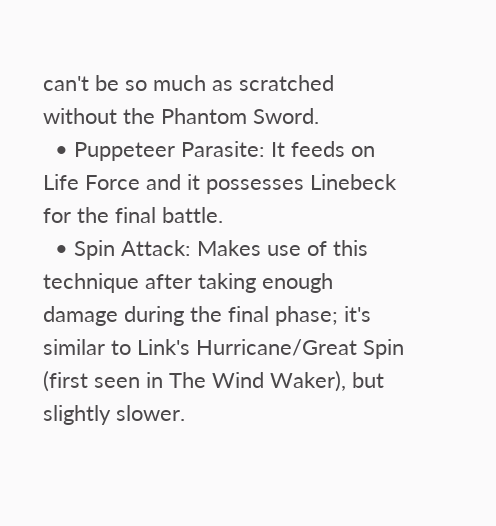can't be so much as scratched without the Phantom Sword.
  • Puppeteer Parasite: It feeds on Life Force and it possesses Linebeck for the final battle.
  • Spin Attack: Makes use of this technique after taking enough damage during the final phase; it's similar to Link's Hurricane/Great Spin (first seen in The Wind Waker), but slightly slower.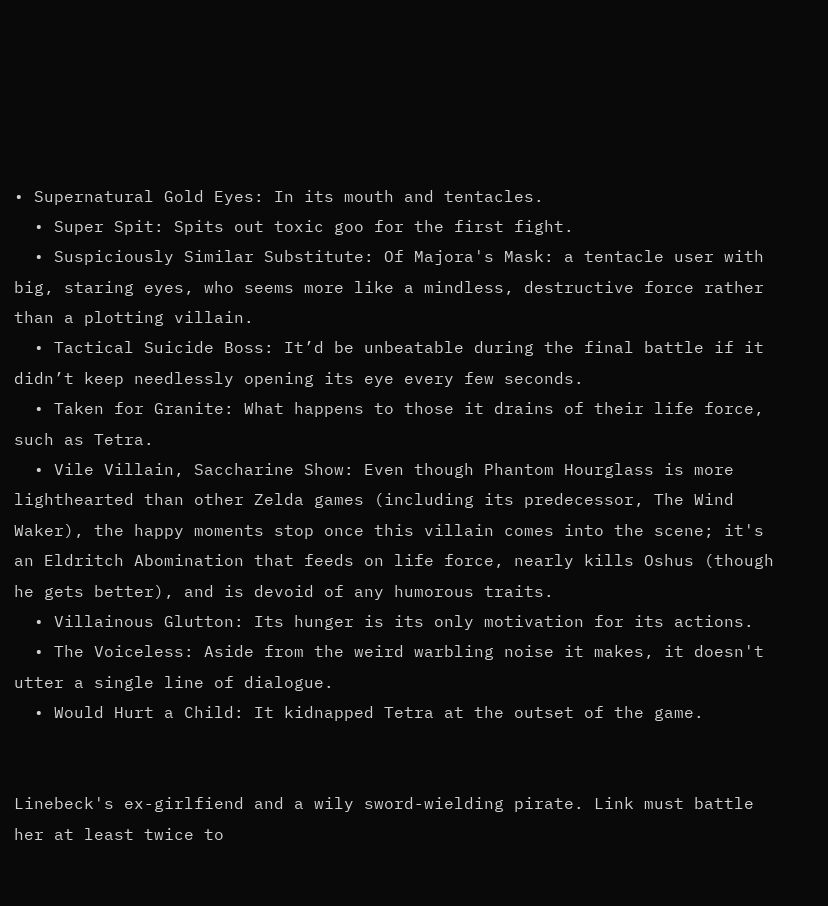• Supernatural Gold Eyes: In its mouth and tentacles.
  • Super Spit: Spits out toxic goo for the first fight.
  • Suspiciously Similar Substitute: Of Majora's Mask: a tentacle user with big, staring eyes, who seems more like a mindless, destructive force rather than a plotting villain.
  • Tactical Suicide Boss: It’d be unbeatable during the final battle if it didn’t keep needlessly opening its eye every few seconds.
  • Taken for Granite: What happens to those it drains of their life force, such as Tetra.
  • Vile Villain, Saccharine Show: Even though Phantom Hourglass is more lighthearted than other Zelda games (including its predecessor, The Wind Waker), the happy moments stop once this villain comes into the scene; it's an Eldritch Abomination that feeds on life force, nearly kills Oshus (though he gets better), and is devoid of any humorous traits.
  • Villainous Glutton: Its hunger is its only motivation for its actions.
  • The Voiceless: Aside from the weird warbling noise it makes, it doesn't utter a single line of dialogue.
  • Would Hurt a Child: It kidnapped Tetra at the outset of the game.


Linebeck's ex-girlfiend and a wily sword-wielding pirate. Link must battle her at least twice to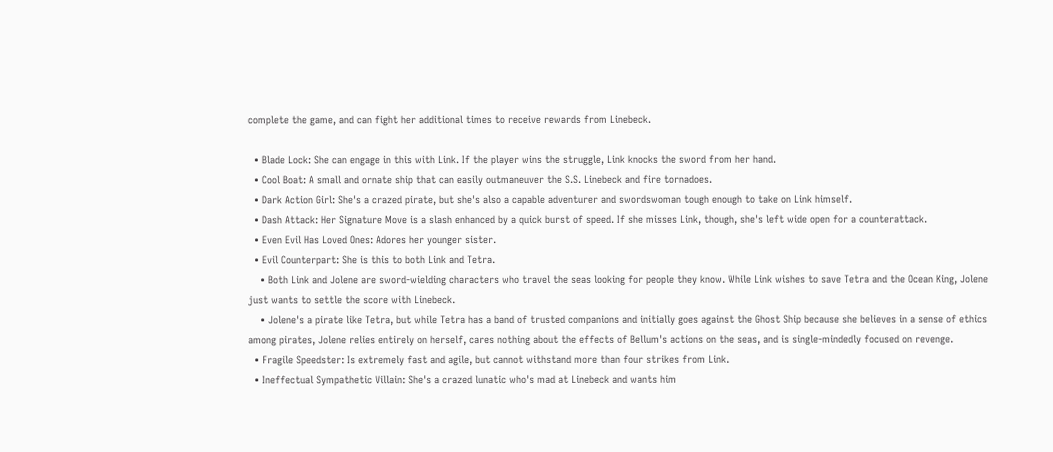complete the game, and can fight her additional times to receive rewards from Linebeck.

  • Blade Lock: She can engage in this with Link. If the player wins the struggle, Link knocks the sword from her hand.
  • Cool Boat: A small and ornate ship that can easily outmaneuver the S.S. Linebeck and fire tornadoes.
  • Dark Action Girl: She's a crazed pirate, but she's also a capable adventurer and swordswoman tough enough to take on Link himself.
  • Dash Attack: Her Signature Move is a slash enhanced by a quick burst of speed. If she misses Link, though, she's left wide open for a counterattack.
  • Even Evil Has Loved Ones: Adores her younger sister.
  • Evil Counterpart: She is this to both Link and Tetra.
    • Both Link and Jolene are sword-wielding characters who travel the seas looking for people they know. While Link wishes to save Tetra and the Ocean King, Jolene just wants to settle the score with Linebeck.
    • Jolene's a pirate like Tetra, but while Tetra has a band of trusted companions and initially goes against the Ghost Ship because she believes in a sense of ethics among pirates, Jolene relies entirely on herself, cares nothing about the effects of Bellum's actions on the seas, and is single-mindedly focused on revenge.
  • Fragile Speedster: Is extremely fast and agile, but cannot withstand more than four strikes from Link.
  • Ineffectual Sympathetic Villain: She's a crazed lunatic who's mad at Linebeck and wants him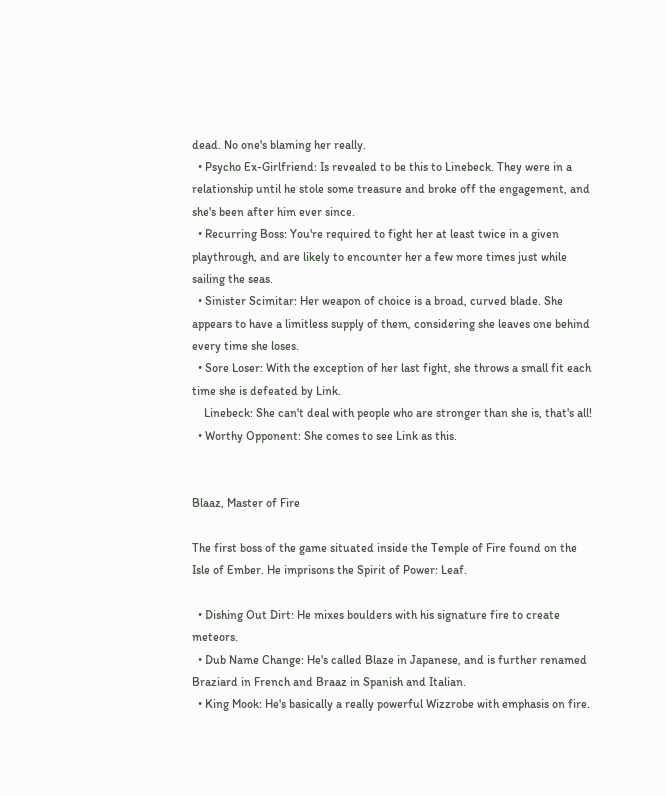dead. No one's blaming her really.
  • Psycho Ex-Girlfriend: Is revealed to be this to Linebeck. They were in a relationship until he stole some treasure and broke off the engagement, and she's been after him ever since.
  • Recurring Boss: You're required to fight her at least twice in a given playthrough, and are likely to encounter her a few more times just while sailing the seas.
  • Sinister Scimitar: Her weapon of choice is a broad, curved blade. She appears to have a limitless supply of them, considering she leaves one behind every time she loses.
  • Sore Loser: With the exception of her last fight, she throws a small fit each time she is defeated by Link.
    Linebeck: She can't deal with people who are stronger than she is, that's all!
  • Worthy Opponent: She comes to see Link as this.


Blaaz, Master of Fire

The first boss of the game situated inside the Temple of Fire found on the Isle of Ember. He imprisons the Spirit of Power: Leaf.

  • Dishing Out Dirt: He mixes boulders with his signature fire to create meteors.
  • Dub Name Change: He's called Blaze in Japanese, and is further renamed Braziard in French and Braaz in Spanish and Italian.
  • King Mook: He's basically a really powerful Wizzrobe with emphasis on fire.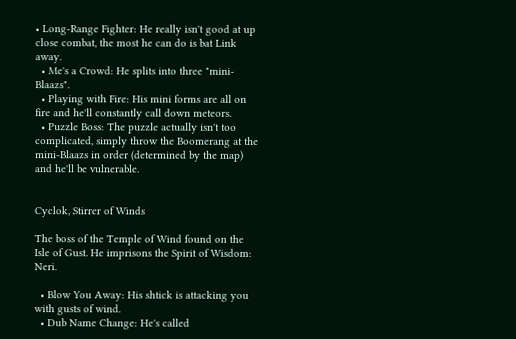• Long-Range Fighter: He really isn't good at up close combat, the most he can do is bat Link away.
  • Me's a Crowd: He splits into three "mini-Blaazs".
  • Playing with Fire: His mini forms are all on fire and he'll constantly call down meteors.
  • Puzzle Boss: The puzzle actually isn't too complicated, simply throw the Boomerang at the mini-Blaazs in order (determined by the map) and he'll be vulnerable.


Cyclok, Stirrer of Winds

The boss of the Temple of Wind found on the Isle of Gust. He imprisons the Spirit of Wisdom: Neri.

  • Blow You Away: His shtick is attacking you with gusts of wind.
  • Dub Name Change: He's called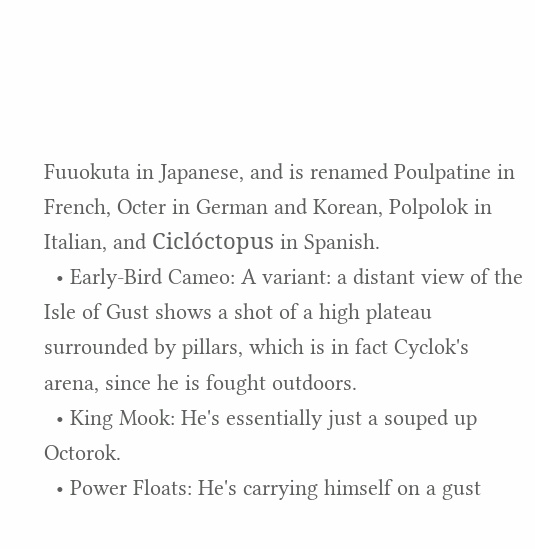Fuuokuta in Japanese, and is renamed Poulpatine in French, Octer in German and Korean, Polpolok in Italian, and Ciclóctopus in Spanish.
  • Early-Bird Cameo: A variant: a distant view of the Isle of Gust shows a shot of a high plateau surrounded by pillars, which is in fact Cyclok's arena, since he is fought outdoors.
  • King Mook: He's essentially just a souped up Octorok.
  • Power Floats: He's carrying himself on a gust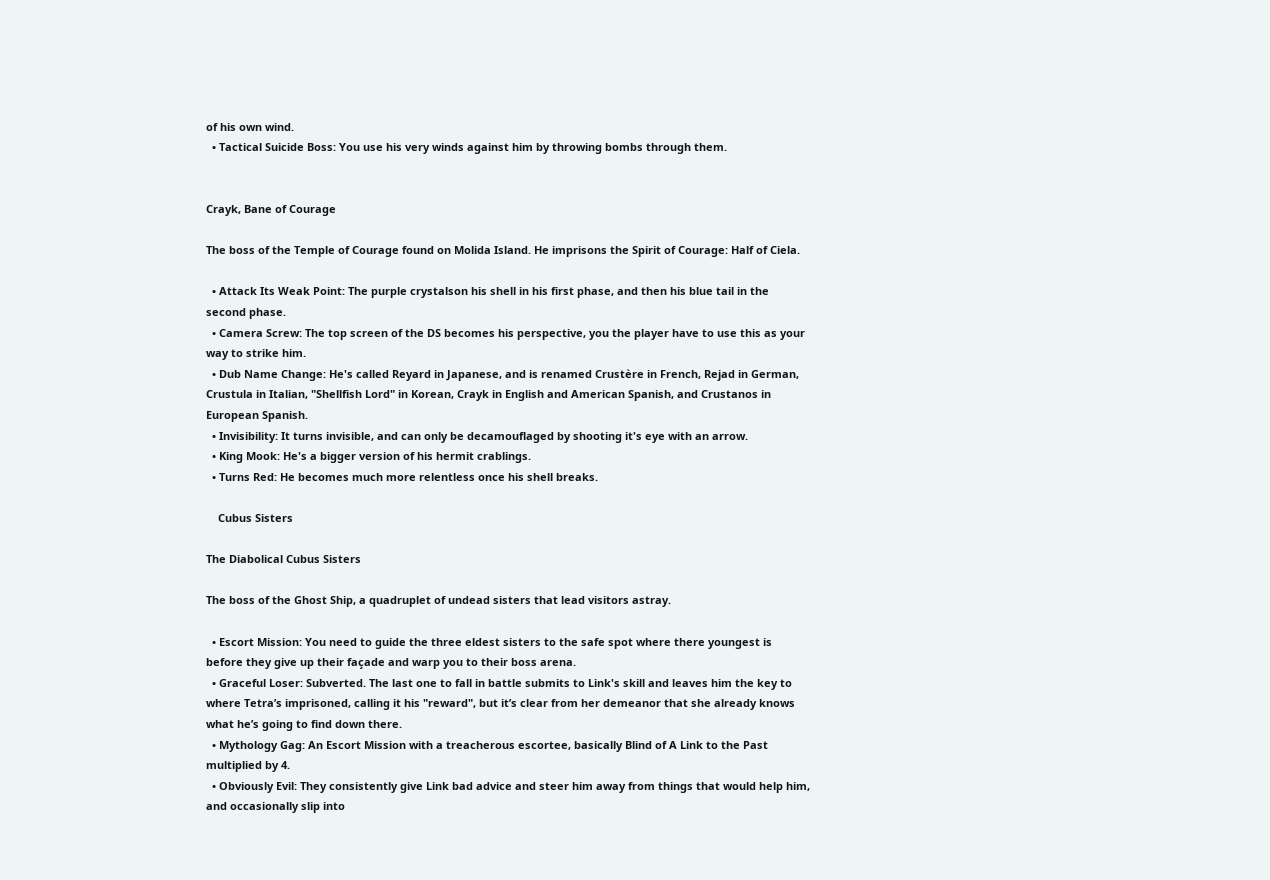of his own wind.
  • Tactical Suicide Boss: You use his very winds against him by throwing bombs through them.


Crayk, Bane of Courage

The boss of the Temple of Courage found on Molida Island. He imprisons the Spirit of Courage: Half of Ciela.

  • Attack Its Weak Point: The purple crystalson his shell in his first phase, and then his blue tail in the second phase.
  • Camera Screw: The top screen of the DS becomes his perspective, you the player have to use this as your way to strike him.
  • Dub Name Change: He's called Reyard in Japanese, and is renamed Crustère in French, Rejad in German, Crustula in Italian, "Shellfish Lord" in Korean, Crayk in English and American Spanish, and Crustanos in European Spanish.
  • Invisibility: It turns invisible, and can only be decamouflaged by shooting it's eye with an arrow.
  • King Mook: He's a bigger version of his hermit crablings.
  • Turns Red: He becomes much more relentless once his shell breaks.

    Cubus Sisters

The Diabolical Cubus Sisters

The boss of the Ghost Ship, a quadruplet of undead sisters that lead visitors astray.

  • Escort Mission: You need to guide the three eldest sisters to the safe spot where there youngest is before they give up their façade and warp you to their boss arena.
  • Graceful Loser: Subverted. The last one to fall in battle submits to Link's skill and leaves him the key to where Tetra’s imprisoned, calling it his "reward", but it’s clear from her demeanor that she already knows what he’s going to find down there.
  • Mythology Gag: An Escort Mission with a treacherous escortee, basically Blind of A Link to the Past multiplied by 4.
  • Obviously Evil: They consistently give Link bad advice and steer him away from things that would help him, and occasionally slip into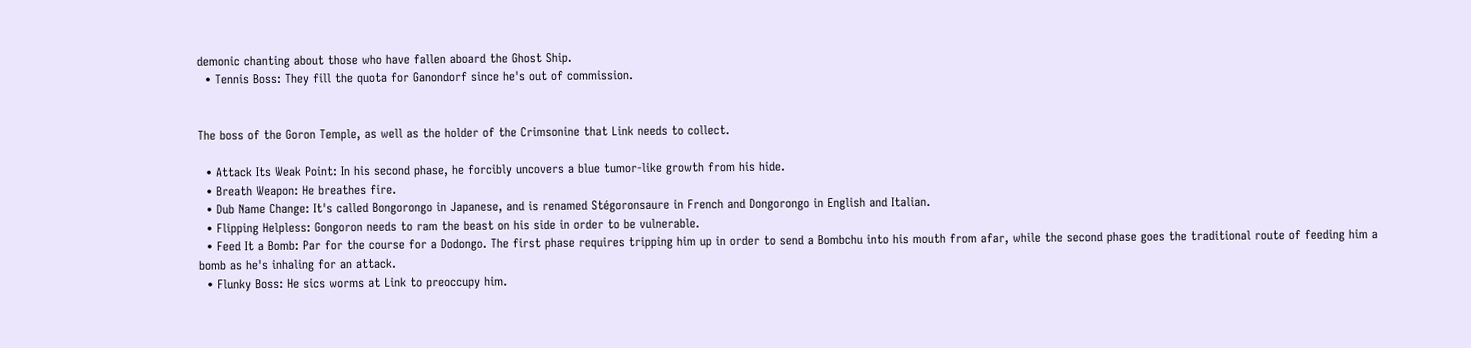demonic chanting about those who have fallen aboard the Ghost Ship.
  • Tennis Boss: They fill the quota for Ganondorf since he's out of commission.


The boss of the Goron Temple, as well as the holder of the Crimsonine that Link needs to collect.

  • Attack Its Weak Point: In his second phase, he forcibly uncovers a blue tumor-like growth from his hide.
  • Breath Weapon: He breathes fire.
  • Dub Name Change: It's called Bongorongo in Japanese, and is renamed Stégoronsaure in French and Dongorongo in English and Italian.
  • Flipping Helpless: Gongoron needs to ram the beast on his side in order to be vulnerable.
  • Feed It a Bomb: Par for the course for a Dodongo. The first phase requires tripping him up in order to send a Bombchu into his mouth from afar, while the second phase goes the traditional route of feeding him a bomb as he's inhaling for an attack.
  • Flunky Boss: He sics worms at Link to preoccupy him.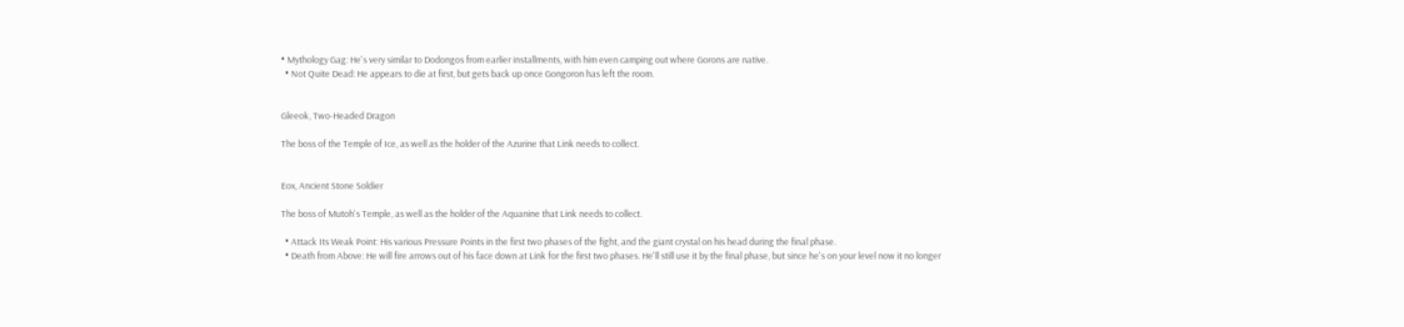• Mythology Gag: He's very similar to Dodongos from earlier installments, with him even camping out where Gorons are native.
  • Not Quite Dead: He appears to die at first, but gets back up once Gongoron has left the room.


Gleeok, Two-Headed Dragon

The boss of the Temple of Ice, as well as the holder of the Azurine that Link needs to collect.


Eox, Ancient Stone Soldier

The boss of Mutoh's Temple, as well as the holder of the Aquanine that Link needs to collect.

  • Attack Its Weak Point: His various Pressure Points in the first two phases of the fight, and the giant crystal on his head during the final phase.
  • Death from Above: He will fire arrows out of his face down at Link for the first two phases. He'll still use it by the final phase, but since he's on your level now it no longer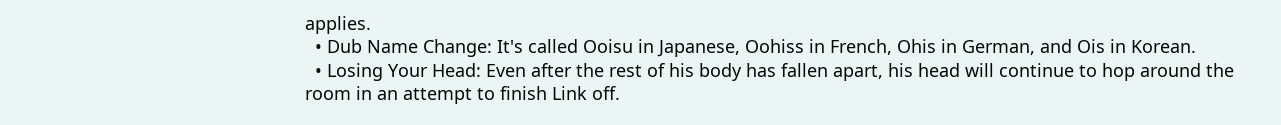applies.
  • Dub Name Change: It's called Ooisu in Japanese, Oohiss in French, Ohis in German, and Ois in Korean.
  • Losing Your Head: Even after the rest of his body has fallen apart, his head will continue to hop around the room in an attempt to finish Link off.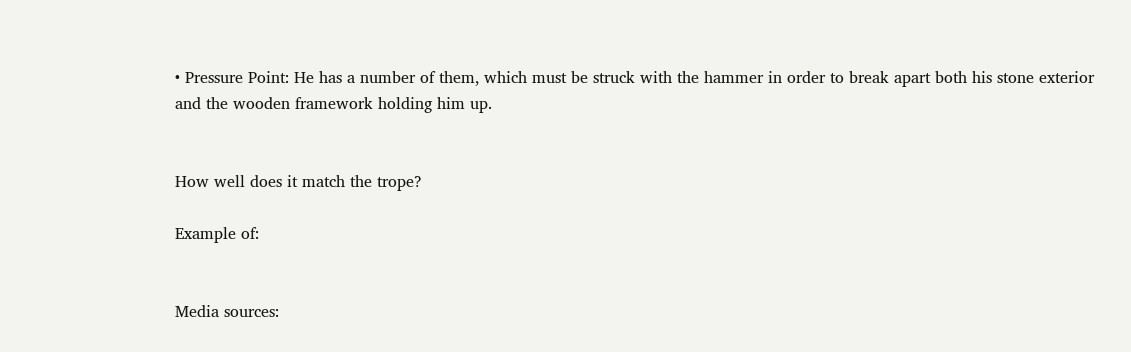• Pressure Point: He has a number of them, which must be struck with the hammer in order to break apart both his stone exterior and the wooden framework holding him up.


How well does it match the trope?

Example of:


Media sources: